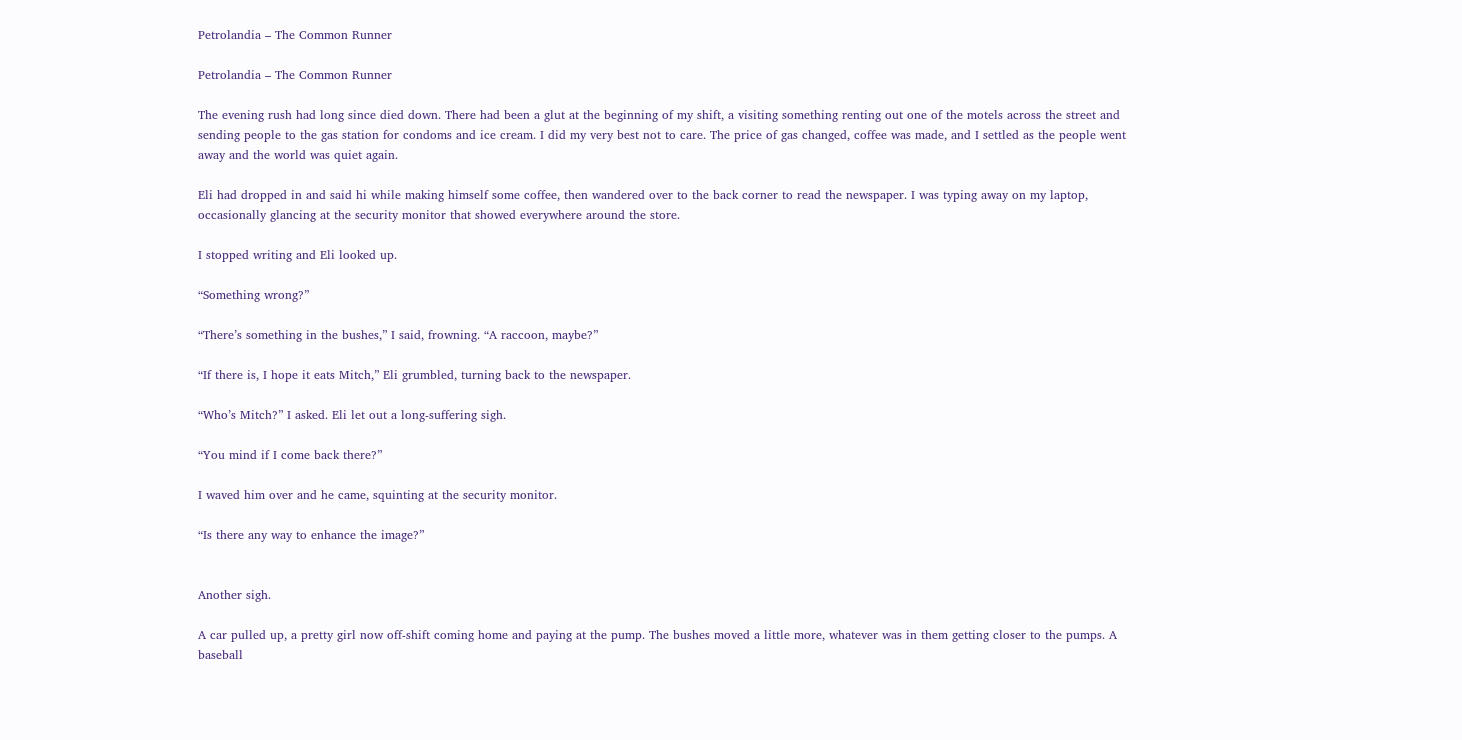Petrolandia – The Common Runner

Petrolandia – The Common Runner

The evening rush had long since died down. There had been a glut at the beginning of my shift, a visiting something renting out one of the motels across the street and sending people to the gas station for condoms and ice cream. I did my very best not to care. The price of gas changed, coffee was made, and I settled as the people went away and the world was quiet again.

Eli had dropped in and said hi while making himself some coffee, then wandered over to the back corner to read the newspaper. I was typing away on my laptop, occasionally glancing at the security monitor that showed everywhere around the store.

I stopped writing and Eli looked up.

“Something wrong?”

“There’s something in the bushes,” I said, frowning. “A raccoon, maybe?”

“If there is, I hope it eats Mitch,” Eli grumbled, turning back to the newspaper.

“Who’s Mitch?” I asked. Eli let out a long-suffering sigh.

“You mind if I come back there?”

I waved him over and he came, squinting at the security monitor.

“Is there any way to enhance the image?”


Another sigh.

A car pulled up, a pretty girl now off-shift coming home and paying at the pump. The bushes moved a little more, whatever was in them getting closer to the pumps. A baseball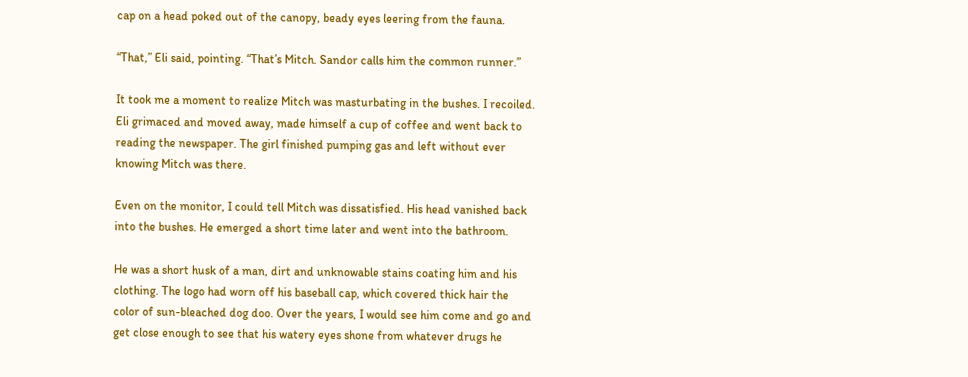cap on a head poked out of the canopy, beady eyes leering from the fauna.

“That,” Eli said, pointing. “That’s Mitch. Sandor calls him the common runner.”

It took me a moment to realize Mitch was masturbating in the bushes. I recoiled. Eli grimaced and moved away, made himself a cup of coffee and went back to reading the newspaper. The girl finished pumping gas and left without ever knowing Mitch was there.

Even on the monitor, I could tell Mitch was dissatisfied. His head vanished back into the bushes. He emerged a short time later and went into the bathroom.

He was a short husk of a man, dirt and unknowable stains coating him and his clothing. The logo had worn off his baseball cap, which covered thick hair the color of sun-bleached dog doo. Over the years, I would see him come and go and get close enough to see that his watery eyes shone from whatever drugs he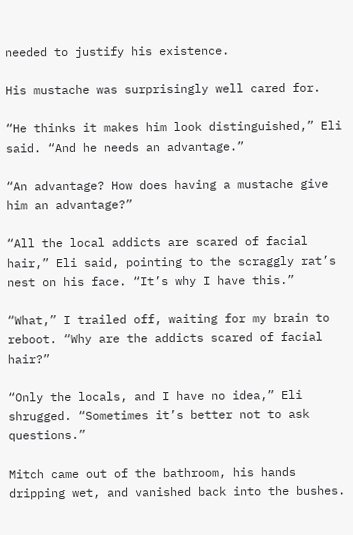needed to justify his existence.

His mustache was surprisingly well cared for.

“He thinks it makes him look distinguished,” Eli said. “And he needs an advantage.”

“An advantage? How does having a mustache give him an advantage?”

“All the local addicts are scared of facial hair,” Eli said, pointing to the scraggly rat’s nest on his face. “It’s why I have this.”

“What,” I trailed off, waiting for my brain to reboot. “Why are the addicts scared of facial hair?”

“Only the locals, and I have no idea,” Eli shrugged. “Sometimes it’s better not to ask questions.”

Mitch came out of the bathroom, his hands dripping wet, and vanished back into the bushes.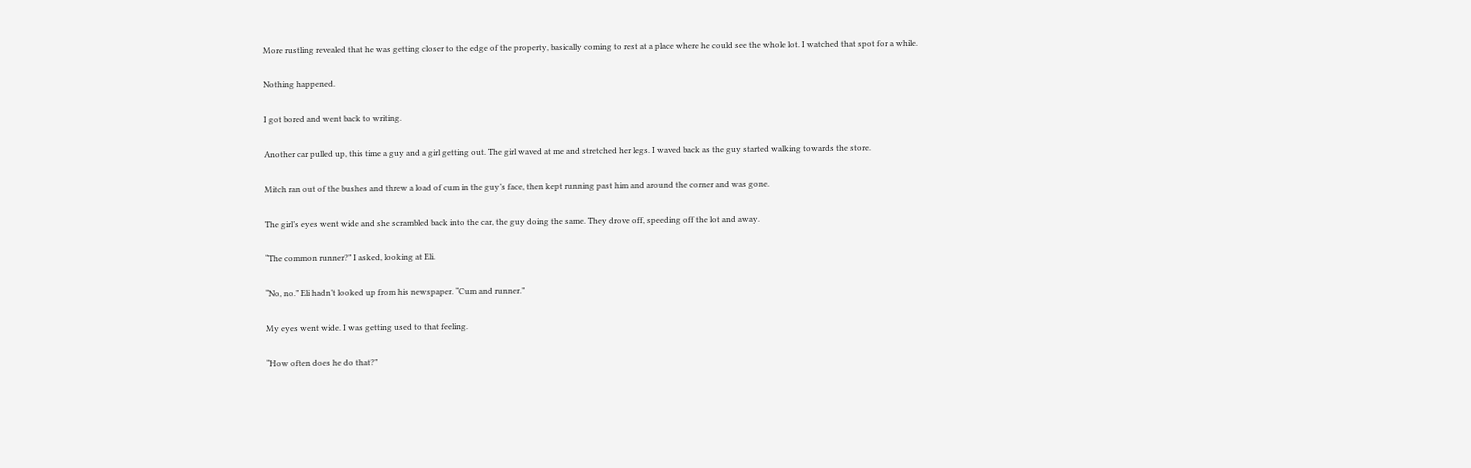More rustling revealed that he was getting closer to the edge of the property, basically coming to rest at a place where he could see the whole lot. I watched that spot for a while.

Nothing happened.

I got bored and went back to writing.

Another car pulled up, this time a guy and a girl getting out. The girl waved at me and stretched her legs. I waved back as the guy started walking towards the store.

Mitch ran out of the bushes and threw a load of cum in the guy’s face, then kept running past him and around the corner and was gone.

The girl’s eyes went wide and she scrambled back into the car, the guy doing the same. They drove off, speeding off the lot and away.

“The common runner?” I asked, looking at Eli.

“No, no.” Eli hadn’t looked up from his newspaper. “Cum and runner.”

My eyes went wide. I was getting used to that feeling.

“How often does he do that?”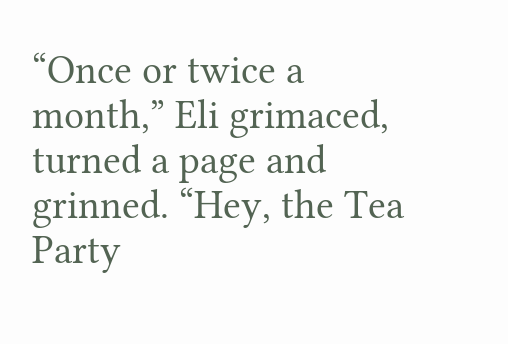“Once or twice a month,” Eli grimaced, turned a page and grinned. “Hey, the Tea Party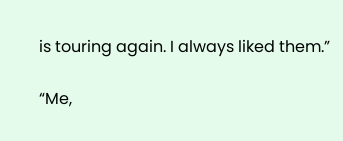is touring again. I always liked them.”

“Me,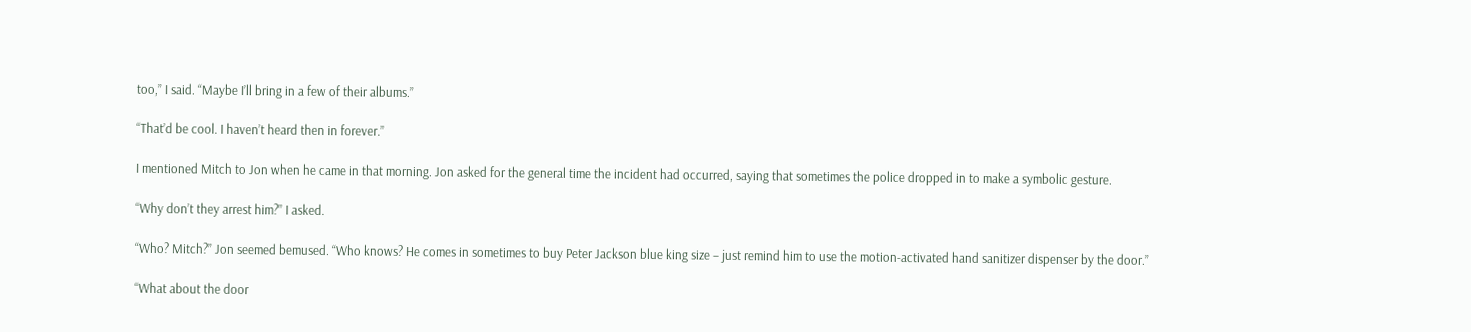too,” I said. “Maybe I’ll bring in a few of their albums.”

“That’d be cool. I haven’t heard then in forever.”

I mentioned Mitch to Jon when he came in that morning. Jon asked for the general time the incident had occurred, saying that sometimes the police dropped in to make a symbolic gesture.

“Why don’t they arrest him?” I asked.

“Who? Mitch?” Jon seemed bemused. “Who knows? He comes in sometimes to buy Peter Jackson blue king size – just remind him to use the motion-activated hand sanitizer dispenser by the door.”

“What about the door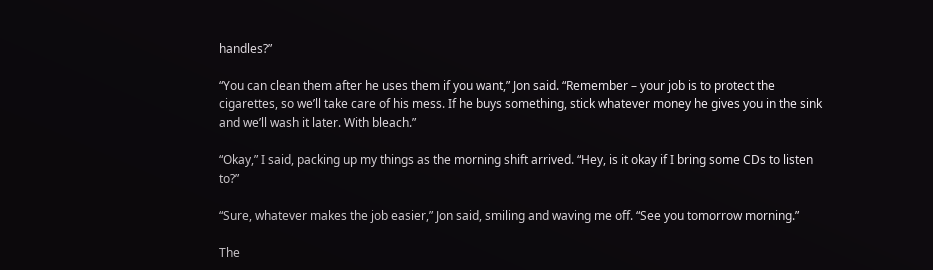handles?”

“You can clean them after he uses them if you want,” Jon said. “Remember – your job is to protect the cigarettes, so we’ll take care of his mess. If he buys something, stick whatever money he gives you in the sink and we’ll wash it later. With bleach.”

“Okay,” I said, packing up my things as the morning shift arrived. “Hey, is it okay if I bring some CDs to listen to?”

“Sure, whatever makes the job easier,” Jon said, smiling and waving me off. “See you tomorrow morning.”

The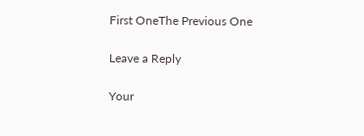First OneThe Previous One

Leave a Reply

Your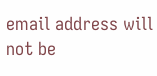email address will not be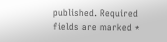published. Required fields are marked *